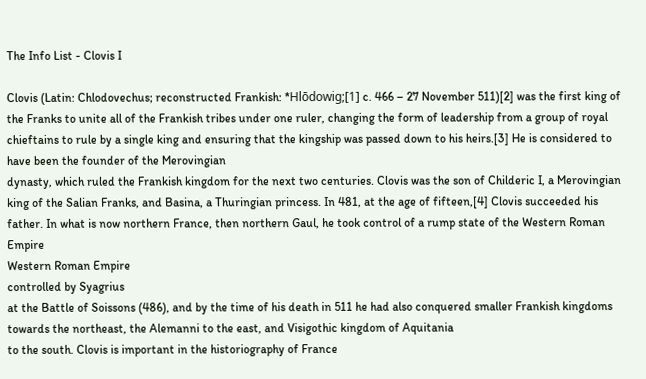The Info List - Clovis I

Clovis (Latin: Chlodovechus; reconstructed Frankish: *Hlōdowig;[1] c. 466 – 27 November 511)[2] was the first king of the Franks to unite all of the Frankish tribes under one ruler, changing the form of leadership from a group of royal chieftains to rule by a single king and ensuring that the kingship was passed down to his heirs.[3] He is considered to have been the founder of the Merovingian
dynasty, which ruled the Frankish kingdom for the next two centuries. Clovis was the son of Childeric I, a Merovingian
king of the Salian Franks, and Basina, a Thuringian princess. In 481, at the age of fifteen,[4] Clovis succeeded his father. In what is now northern France, then northern Gaul, he took control of a rump state of the Western Roman Empire
Western Roman Empire
controlled by Syagrius
at the Battle of Soissons (486), and by the time of his death in 511 he had also conquered smaller Frankish kingdoms towards the northeast, the Alemanni to the east, and Visigothic kingdom of Aquitania
to the south. Clovis is important in the historiography of France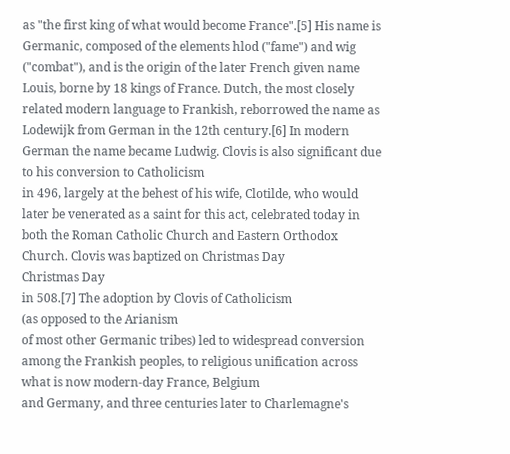as "the first king of what would become France".[5] His name is Germanic, composed of the elements hlod ("fame") and wig ("combat"), and is the origin of the later French given name Louis, borne by 18 kings of France. Dutch, the most closely related modern language to Frankish, reborrowed the name as Lodewijk from German in the 12th century.[6] In modern German the name became Ludwig. Clovis is also significant due to his conversion to Catholicism
in 496, largely at the behest of his wife, Clotilde, who would later be venerated as a saint for this act, celebrated today in both the Roman Catholic Church and Eastern Orthodox Church. Clovis was baptized on Christmas Day
Christmas Day
in 508.[7] The adoption by Clovis of Catholicism
(as opposed to the Arianism
of most other Germanic tribes) led to widespread conversion among the Frankish peoples, to religious unification across what is now modern-day France, Belgium
and Germany, and three centuries later to Charlemagne's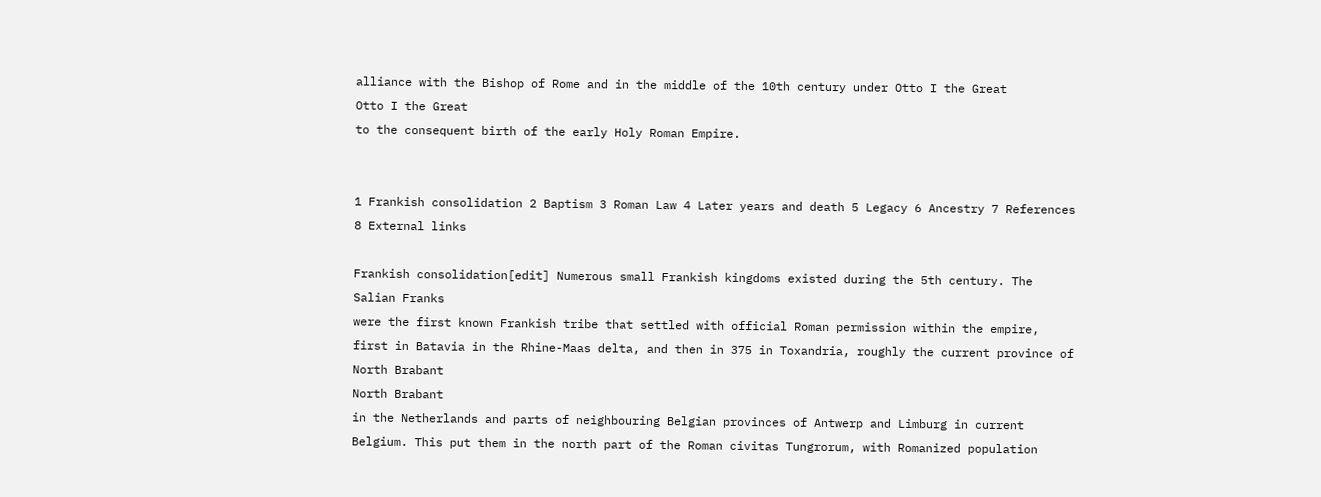alliance with the Bishop of Rome and in the middle of the 10th century under Otto I the Great
Otto I the Great
to the consequent birth of the early Holy Roman Empire.


1 Frankish consolidation 2 Baptism 3 Roman Law 4 Later years and death 5 Legacy 6 Ancestry 7 References 8 External links

Frankish consolidation[edit] Numerous small Frankish kingdoms existed during the 5th century. The Salian Franks
were the first known Frankish tribe that settled with official Roman permission within the empire, first in Batavia in the Rhine-Maas delta, and then in 375 in Toxandria, roughly the current province of North Brabant
North Brabant
in the Netherlands and parts of neighbouring Belgian provinces of Antwerp and Limburg in current Belgium. This put them in the north part of the Roman civitas Tungrorum, with Romanized population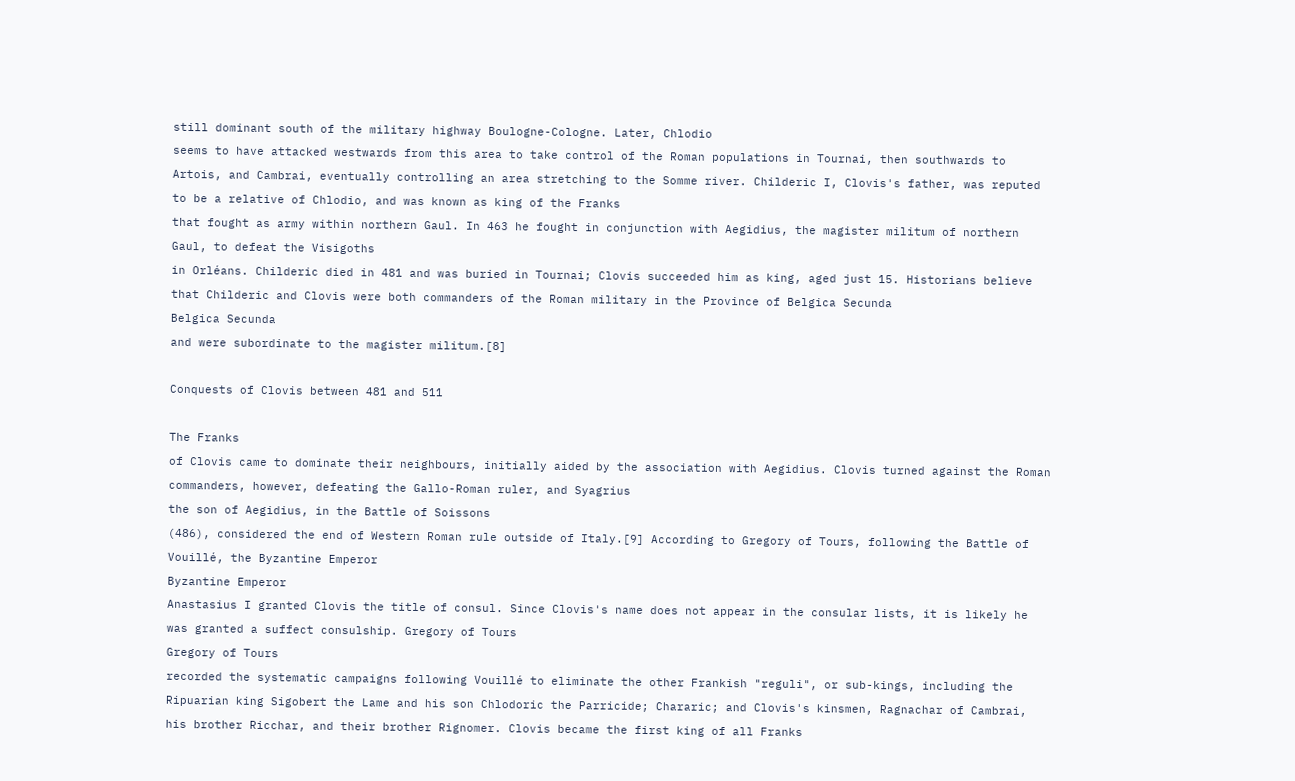still dominant south of the military highway Boulogne-Cologne. Later, Chlodio
seems to have attacked westwards from this area to take control of the Roman populations in Tournai, then southwards to Artois, and Cambrai, eventually controlling an area stretching to the Somme river. Childeric I, Clovis's father, was reputed to be a relative of Chlodio, and was known as king of the Franks
that fought as army within northern Gaul. In 463 he fought in conjunction with Aegidius, the magister militum of northern Gaul, to defeat the Visigoths
in Orléans. Childeric died in 481 and was buried in Tournai; Clovis succeeded him as king, aged just 15. Historians believe that Childeric and Clovis were both commanders of the Roman military in the Province of Belgica Secunda
Belgica Secunda
and were subordinate to the magister militum.[8]

Conquests of Clovis between 481 and 511

The Franks
of Clovis came to dominate their neighbours, initially aided by the association with Aegidius. Clovis turned against the Roman commanders, however, defeating the Gallo-Roman ruler, and Syagrius
the son of Aegidius, in the Battle of Soissons
(486), considered the end of Western Roman rule outside of Italy.[9] According to Gregory of Tours, following the Battle of Vouillé, the Byzantine Emperor
Byzantine Emperor
Anastasius I granted Clovis the title of consul. Since Clovis's name does not appear in the consular lists, it is likely he was granted a suffect consulship. Gregory of Tours
Gregory of Tours
recorded the systematic campaigns following Vouillé to eliminate the other Frankish "reguli", or sub-kings, including the Ripuarian king Sigobert the Lame and his son Chlodoric the Parricide; Chararic; and Clovis's kinsmen, Ragnachar of Cambrai, his brother Ricchar, and their brother Rignomer. Clovis became the first king of all Franks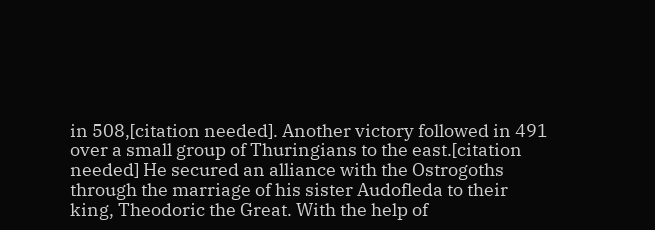in 508,[citation needed]. Another victory followed in 491 over a small group of Thuringians to the east.[citation needed] He secured an alliance with the Ostrogoths
through the marriage of his sister Audofleda to their king, Theodoric the Great. With the help of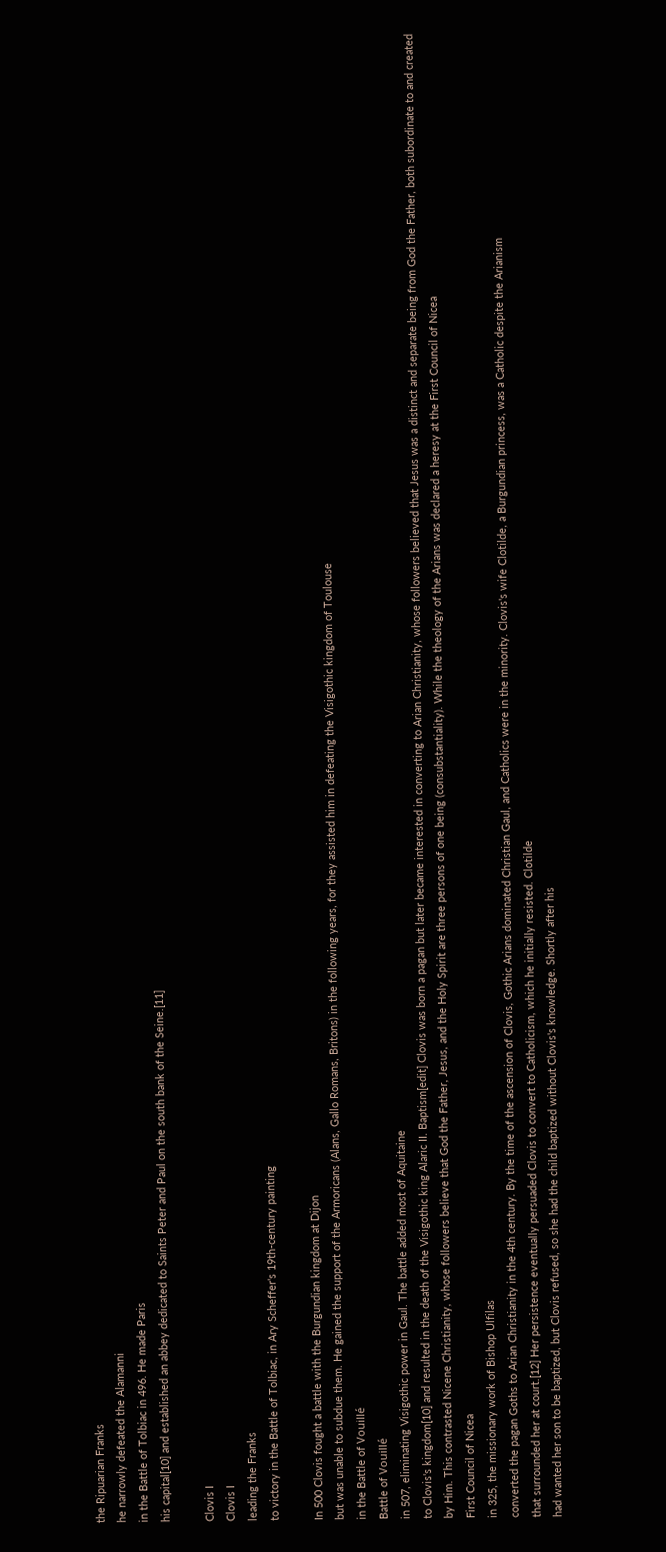the Ripuarian Franks
he narrowly defeated the Alamanni
in the Battle of Tolbiac in 496. He made Paris
his capital[10] and established an abbey dedicated to Saints Peter and Paul on the south bank of the Seine.[11]

Clovis I
Clovis I
leading the Franks
to victory in the Battle of Tolbiac, in Ary Scheffer's 19th-century painting

In 500 Clovis fought a battle with the Burgundian kingdom at Dijon
but was unable to subdue them. He gained the support of the Armoricans (Alans, Gallo Romans, Britons) in the following years, for they assisted him in defeating the Visigothic kingdom of Toulouse
in the Battle of Vouillé
Battle of Vouillé
in 507, eliminating Visigothic power in Gaul. The battle added most of Aquitaine
to Clovis's kingdom[10] and resulted in the death of the Visigothic king Alaric II. Baptism[edit] Clovis was born a pagan but later became interested in converting to Arian Christianity, whose followers believed that Jesus was a distinct and separate being from God the Father, both subordinate to and created by Him. This contrasted Nicene Christianity, whose followers believe that God the Father, Jesus, and the Holy Spirit are three persons of one being (consubstantiality). While the theology of the Arians was declared a heresy at the First Council of Nicea
First Council of Nicea
in 325, the missionary work of Bishop Ulfilas
converted the pagan Goths to Arian Christianity in the 4th century. By the time of the ascension of Clovis, Gothic Arians dominated Christian Gaul, and Catholics were in the minority. Clovis's wife Clotilde, a Burgundian princess, was a Catholic despite the Arianism
that surrounded her at court.[12] Her persistence eventually persuaded Clovis to convert to Catholicism, which he initially resisted. Clotilde
had wanted her son to be baptized, but Clovis refused, so she had the child baptized without Clovis's knowledge. Shortly after his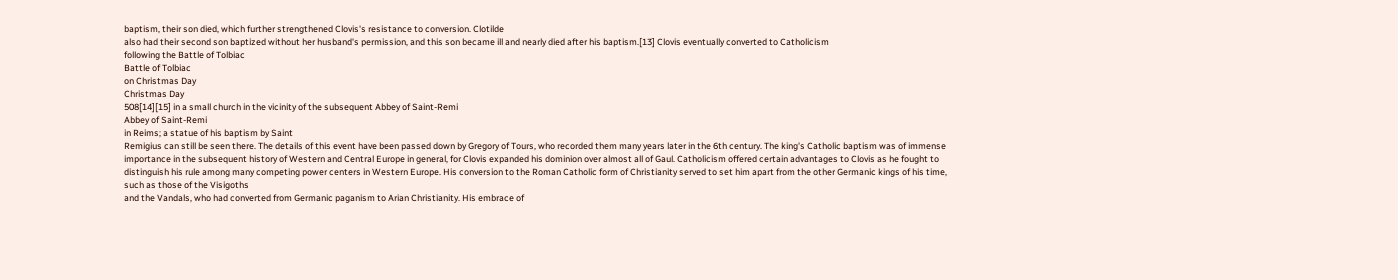baptism, their son died, which further strengthened Clovis's resistance to conversion. Clotilde
also had their second son baptized without her husband's permission, and this son became ill and nearly died after his baptism.[13] Clovis eventually converted to Catholicism
following the Battle of Tolbiac
Battle of Tolbiac
on Christmas Day
Christmas Day
508[14][15] in a small church in the vicinity of the subsequent Abbey of Saint-Remi
Abbey of Saint-Remi
in Reims; a statue of his baptism by Saint
Remigius can still be seen there. The details of this event have been passed down by Gregory of Tours, who recorded them many years later in the 6th century. The king's Catholic baptism was of immense importance in the subsequent history of Western and Central Europe in general, for Clovis expanded his dominion over almost all of Gaul. Catholicism offered certain advantages to Clovis as he fought to distinguish his rule among many competing power centers in Western Europe. His conversion to the Roman Catholic form of Christianity served to set him apart from the other Germanic kings of his time, such as those of the Visigoths
and the Vandals, who had converted from Germanic paganism to Arian Christianity. His embrace of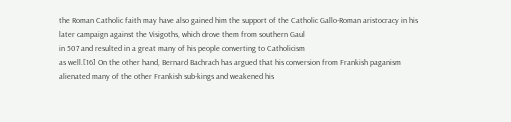the Roman Catholic faith may have also gained him the support of the Catholic Gallo-Roman aristocracy in his later campaign against the Visigoths, which drove them from southern Gaul
in 507 and resulted in a great many of his people converting to Catholicism
as well.[16] On the other hand, Bernard Bachrach has argued that his conversion from Frankish paganism alienated many of the other Frankish sub-kings and weakened his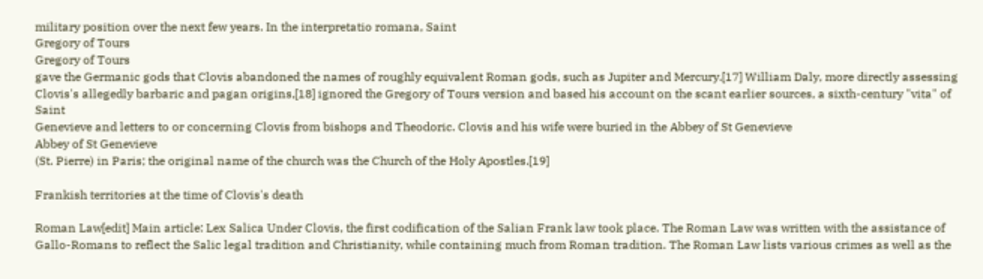military position over the next few years. In the interpretatio romana, Saint
Gregory of Tours
Gregory of Tours
gave the Germanic gods that Clovis abandoned the names of roughly equivalent Roman gods, such as Jupiter and Mercury.[17] William Daly, more directly assessing Clovis's allegedly barbaric and pagan origins,[18] ignored the Gregory of Tours version and based his account on the scant earlier sources, a sixth-century "vita" of Saint
Genevieve and letters to or concerning Clovis from bishops and Theodoric. Clovis and his wife were buried in the Abbey of St Genevieve
Abbey of St Genevieve
(St. Pierre) in Paris; the original name of the church was the Church of the Holy Apostles.[19]

Frankish territories at the time of Clovis's death

Roman Law[edit] Main article: Lex Salica Under Clovis, the first codification of the Salian Frank law took place. The Roman Law was written with the assistance of Gallo-Romans to reflect the Salic legal tradition and Christianity, while containing much from Roman tradition. The Roman Law lists various crimes as well as the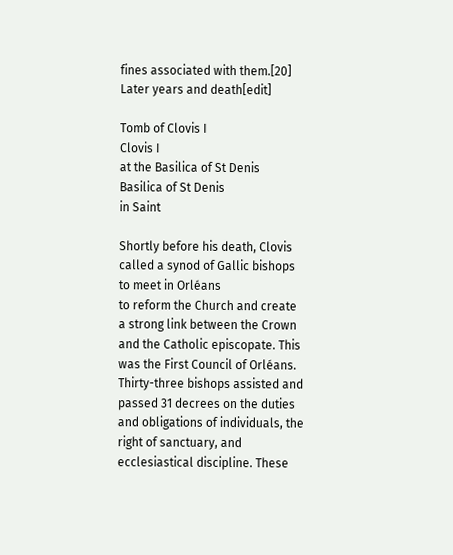fines associated with them.[20] Later years and death[edit]

Tomb of Clovis I
Clovis I
at the Basilica of St Denis
Basilica of St Denis
in Saint

Shortly before his death, Clovis called a synod of Gallic bishops to meet in Orléans
to reform the Church and create a strong link between the Crown and the Catholic episcopate. This was the First Council of Orléans. Thirty-three bishops assisted and passed 31 decrees on the duties and obligations of individuals, the right of sanctuary, and ecclesiastical discipline. These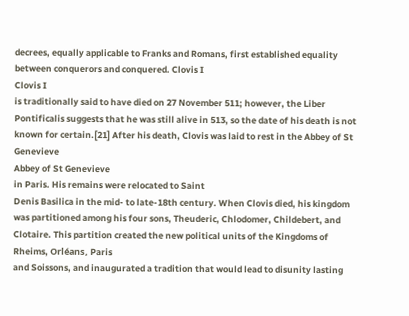decrees, equally applicable to Franks and Romans, first established equality between conquerors and conquered. Clovis I
Clovis I
is traditionally said to have died on 27 November 511; however, the Liber Pontificalis suggests that he was still alive in 513, so the date of his death is not known for certain.[21] After his death, Clovis was laid to rest in the Abbey of St Genevieve
Abbey of St Genevieve
in Paris. His remains were relocated to Saint
Denis Basilica in the mid- to late-18th century. When Clovis died, his kingdom was partitioned among his four sons, Theuderic, Chlodomer, Childebert, and Clotaire. This partition created the new political units of the Kingdoms of Rheims, Orléans, Paris
and Soissons, and inaugurated a tradition that would lead to disunity lasting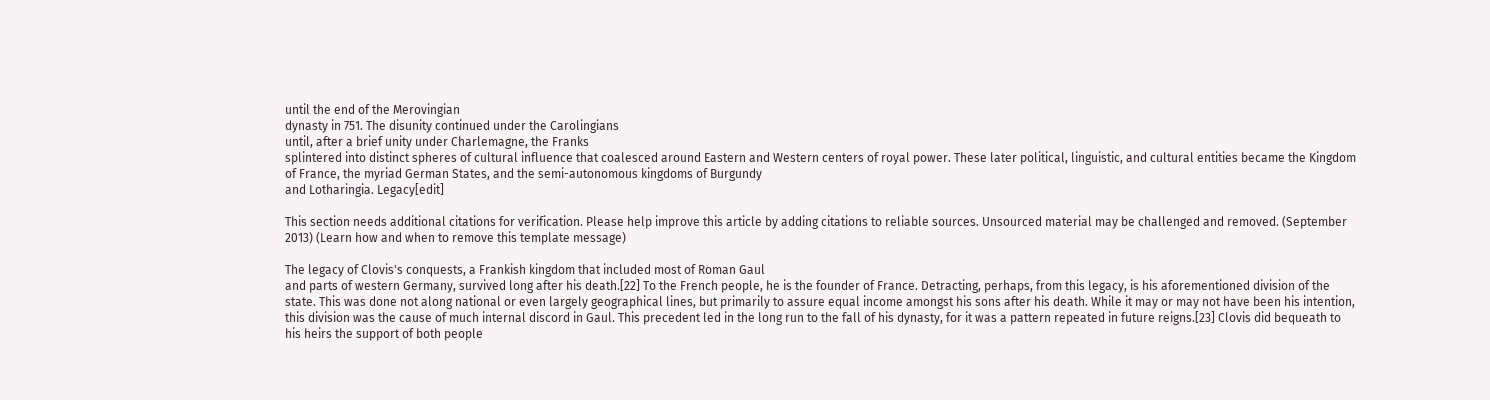until the end of the Merovingian
dynasty in 751. The disunity continued under the Carolingians
until, after a brief unity under Charlemagne, the Franks
splintered into distinct spheres of cultural influence that coalesced around Eastern and Western centers of royal power. These later political, linguistic, and cultural entities became the Kingdom of France, the myriad German States, and the semi-autonomous kingdoms of Burgundy
and Lotharingia. Legacy[edit]

This section needs additional citations for verification. Please help improve this article by adding citations to reliable sources. Unsourced material may be challenged and removed. (September 2013) (Learn how and when to remove this template message)

The legacy of Clovis's conquests, a Frankish kingdom that included most of Roman Gaul
and parts of western Germany, survived long after his death.[22] To the French people, he is the founder of France. Detracting, perhaps, from this legacy, is his aforementioned division of the state. This was done not along national or even largely geographical lines, but primarily to assure equal income amongst his sons after his death. While it may or may not have been his intention, this division was the cause of much internal discord in Gaul. This precedent led in the long run to the fall of his dynasty, for it was a pattern repeated in future reigns.[23] Clovis did bequeath to his heirs the support of both people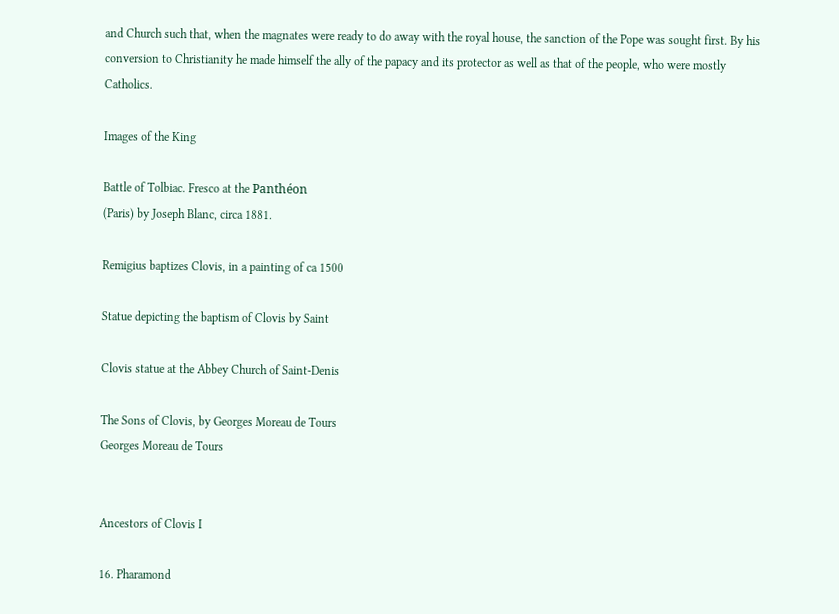and Church such that, when the magnates were ready to do away with the royal house, the sanction of the Pope was sought first. By his conversion to Christianity he made himself the ally of the papacy and its protector as well as that of the people, who were mostly Catholics.

Images of the King

Battle of Tolbiac. Fresco at the Panthéon
(Paris) by Joseph Blanc, circa 1881.

Remigius baptizes Clovis, in a painting of ca 1500

Statue depicting the baptism of Clovis by Saint

Clovis statue at the Abbey Church of Saint-Denis

The Sons of Clovis, by Georges Moreau de Tours
Georges Moreau de Tours


Ancestors of Clovis I

16. Pharamond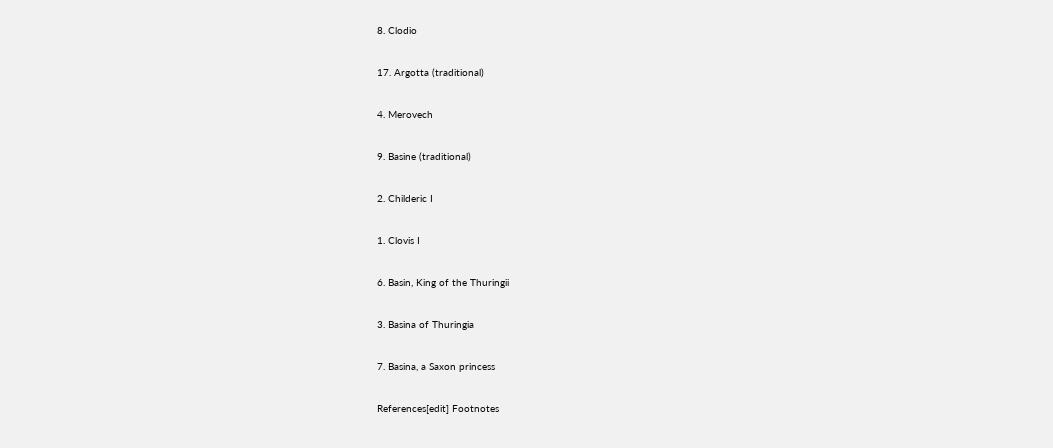8. Clodio

17. Argotta (traditional)

4. Merovech

9. Basine (traditional)

2. Childeric I

1. Clovis I

6. Basin, King of the Thuringii

3. Basina of Thuringia

7. Basina, a Saxon princess

References[edit] Footnotes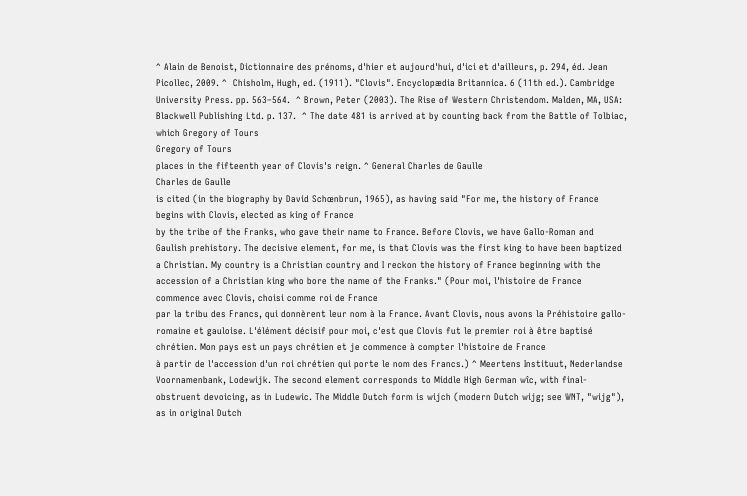^ Alain de Benoist, Dictionnaire des prénoms, d'hier et aujourd'hui, d'ici et d'ailleurs, p. 294, éd. Jean Picollec, 2009. ^  Chisholm, Hugh, ed. (1911). "Clovis". Encyclopædia Britannica. 6 (11th ed.). Cambridge University Press. pp. 563–564.  ^ Brown, Peter (2003). The Rise of Western Christendom. Malden, MA, USA: Blackwell Publishing Ltd. p. 137.  ^ The date 481 is arrived at by counting back from the Battle of Tolbiac, which Gregory of Tours
Gregory of Tours
places in the fifteenth year of Clovis's reign. ^ General Charles de Gaulle
Charles de Gaulle
is cited (in the biography by David Schœnbrun, 1965), as having said "For me, the history of France begins with Clovis, elected as king of France
by the tribe of the Franks, who gave their name to France. Before Clovis, we have Gallo-Roman and Gaulish prehistory. The decisive element, for me, is that Clovis was the first king to have been baptized a Christian. My country is a Christian country and I reckon the history of France beginning with the accession of a Christian king who bore the name of the Franks." (Pour moi, l'histoire de France
commence avec Clovis, choisi comme roi de France
par la tribu des Francs, qui donnèrent leur nom à la France. Avant Clovis, nous avons la Préhistoire gallo-romaine et gauloise. L'élément décisif pour moi, c'est que Clovis fut le premier roi à être baptisé chrétien. Mon pays est un pays chrétien et je commence à compter l'histoire de France
à partir de l'accession d'un roi chrétien qui porte le nom des Francs.) ^ Meertens Instituut, Nederlandse Voornamenbank, Lodewijk. The second element corresponds to Middle High German wîc, with final-obstruent devoicing, as in Ludewic. The Middle Dutch form is wijch (modern Dutch wijg; see WNT, "wijg"), as in original Dutch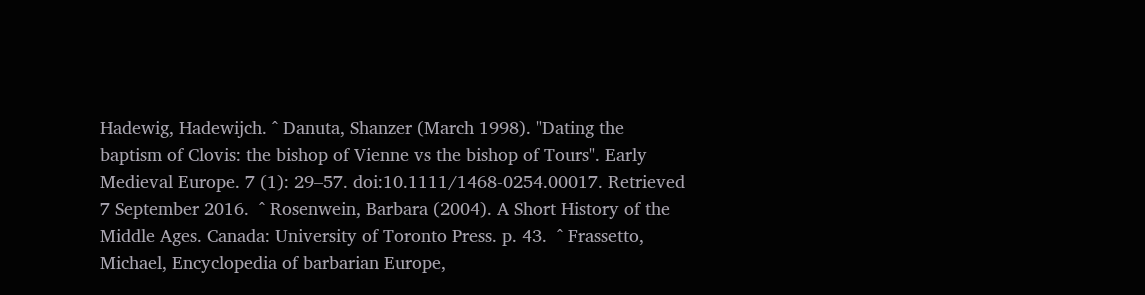Hadewig, Hadewijch. ^ Danuta, Shanzer (March 1998). "Dating the baptism of Clovis: the bishop of Vienne vs the bishop of Tours". Early Medieval Europe. 7 (1): 29–57. doi:10.1111/1468-0254.00017. Retrieved 7 September 2016.  ^ Rosenwein, Barbara (2004). A Short History of the Middle Ages. Canada: University of Toronto Press. p. 43.  ^ Frassetto, Michael, Encyclopedia of barbarian Europe,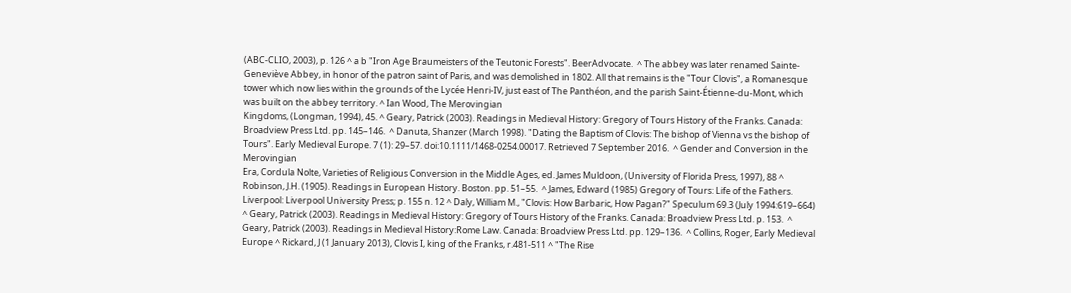(ABC-CLIO, 2003), p. 126 ^ a b "Iron Age Braumeisters of the Teutonic Forests". BeerAdvocate.  ^ The abbey was later renamed Sainte-Geneviève Abbey, in honor of the patron saint of Paris, and was demolished in 1802. All that remains is the "Tour Clovis", a Romanesque tower which now lies within the grounds of the Lycée Henri-IV, just east of The Panthéon, and the parish Saint-Étienne-du-Mont, which was built on the abbey territory. ^ Ian Wood, The Merovingian
Kingdoms, (Longman, 1994), 45. ^ Geary, Patrick (2003). Readings in Medieval History: Gregory of Tours History of the Franks. Canada: Broadview Press Ltd. pp. 145–146.  ^ Danuta, Shanzer (March 1998). "Dating the Baptism of Clovis: The bishop of Vienna vs the bishop of Tours". Early Medieval Europe. 7 (1): 29–57. doi:10.1111/1468-0254.00017. Retrieved 7 September 2016.  ^ Gender and Conversion in the Merovingian
Era, Cordula Nolte, Varieties of Religious Conversion in the Middle Ages, ed. James Muldoon, (University of Florida Press, 1997), 88 ^ Robinson, J.H. (1905). Readings in European History. Boston. pp. 51–55.  ^ James, Edward (1985) Gregory of Tours: Life of the Fathers. Liverpool: Liverpool University Press; p. 155 n. 12 ^ Daly, William M., "Clovis: How Barbaric, How Pagan?" Speculum 69.3 (July 1994:619–664) ^ Geary, Patrick (2003). Readings in Medieval History: Gregory of Tours History of the Franks. Canada: Broadview Press Ltd. p. 153.  ^ Geary, Patrick (2003). Readings in Medieval History:Rome Law. Canada: Broadview Press Ltd. pp. 129–136.  ^ Collins, Roger, Early Medieval Europe ^ Rickard, J (1 January 2013), Clovis I, king of the Franks, r.481-511 ^ "The Rise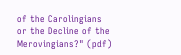of the Carolingians
or the Decline of the Merovingians?" (pdf)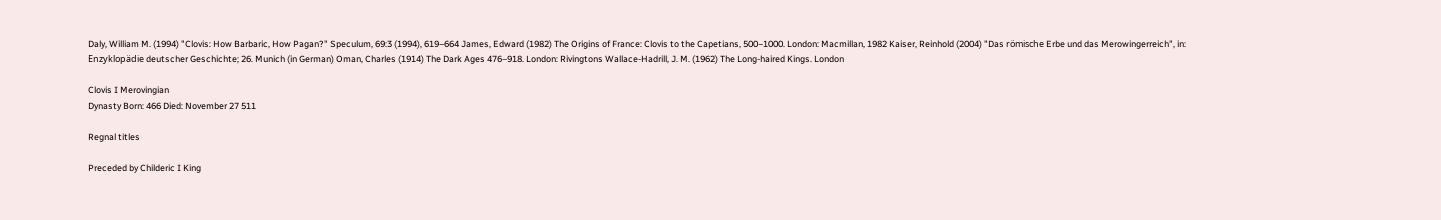Daly, William M. (1994) "Clovis: How Barbaric, How Pagan?" Speculum, 69:3 (1994), 619–664 James, Edward (1982) The Origins of France: Clovis to the Capetians, 500–1000. London: Macmillan, 1982 Kaiser, Reinhold (2004) "Das römische Erbe und das Merowingerreich", in: Enzyklopädie deutscher Geschichte; 26. Munich (in German) Oman, Charles (1914) The Dark Ages 476–918. London: Rivingtons Wallace-Hadrill, J. M. (1962) The Long-haired Kings. London

Clovis I Merovingian
Dynasty Born: 466 Died: November 27 511

Regnal titles

Preceded by Childeric I King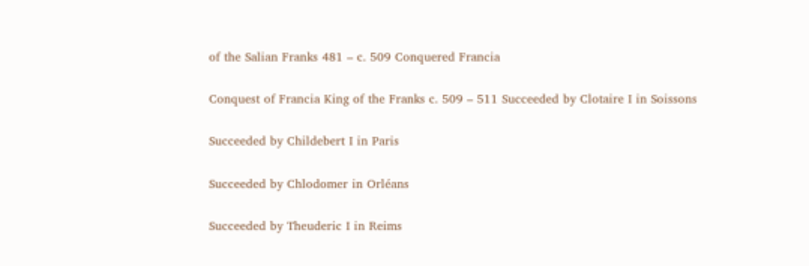of the Salian Franks 481 – c. 509 Conquered Francia

Conquest of Francia King of the Franks c. 509 – 511 Succeeded by Clotaire I in Soissons

Succeeded by Childebert I in Paris

Succeeded by Chlodomer in Orléans

Succeeded by Theuderic I in Reims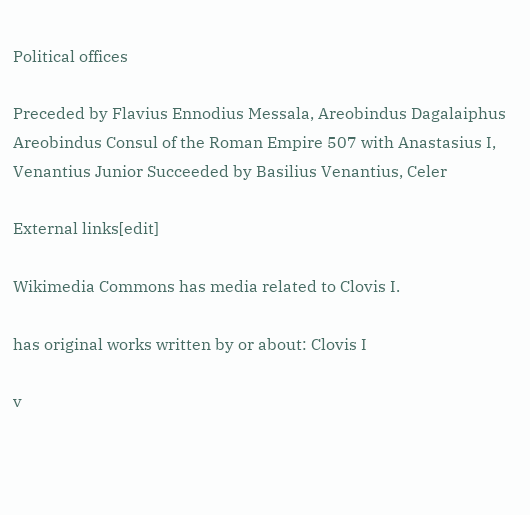Political offices

Preceded by Flavius Ennodius Messala, Areobindus Dagalaiphus Areobindus Consul of the Roman Empire 507 with Anastasius I, Venantius Junior Succeeded by Basilius Venantius, Celer

External links[edit]

Wikimedia Commons has media related to Clovis I.

has original works written by or about: Clovis I

v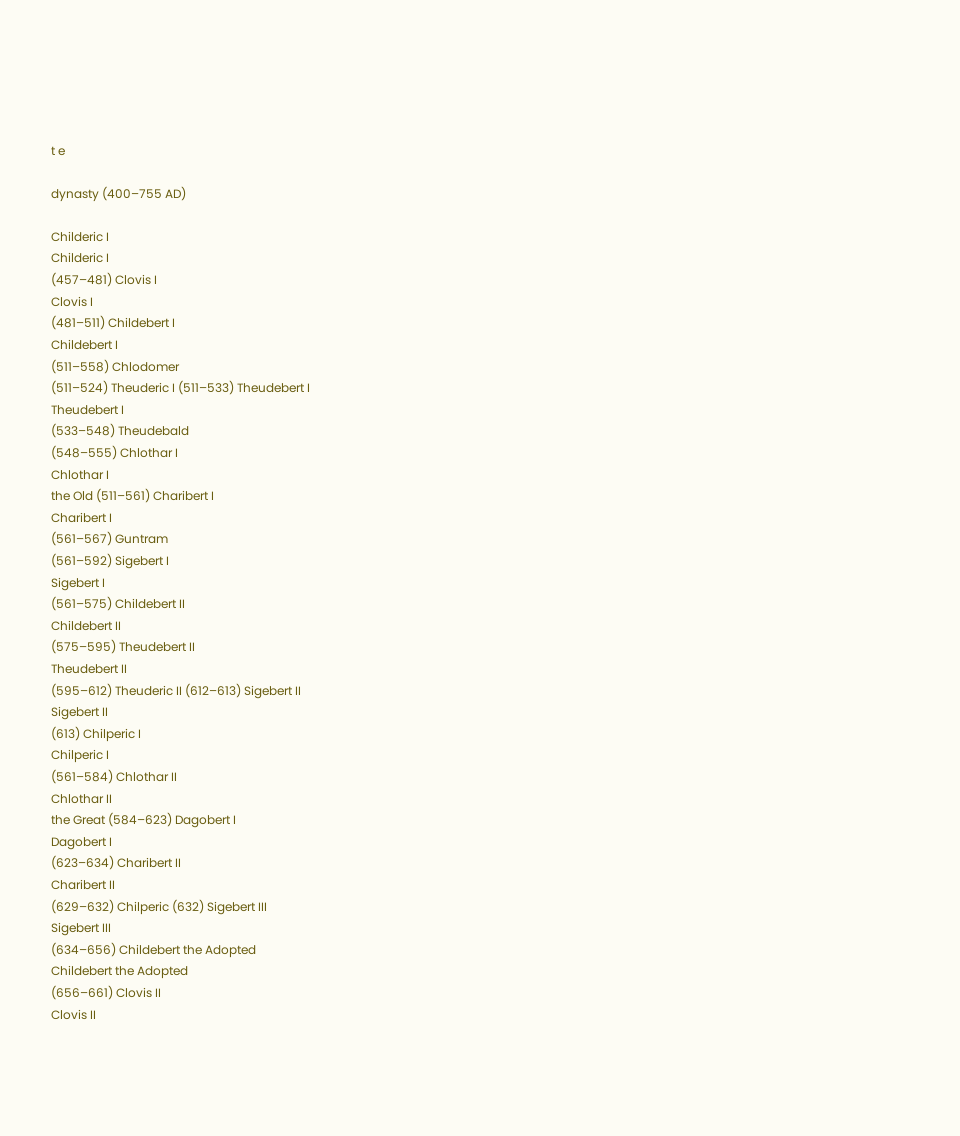t e

dynasty (400–755 AD)

Childeric I
Childeric I
(457–481) Clovis I
Clovis I
(481–511) Childebert I
Childebert I
(511–558) Chlodomer
(511–524) Theuderic I (511–533) Theudebert I
Theudebert I
(533–548) Theudebald
(548–555) Chlothar I
Chlothar I
the Old (511–561) Charibert I
Charibert I
(561–567) Guntram
(561–592) Sigebert I
Sigebert I
(561–575) Childebert II
Childebert II
(575–595) Theudebert II
Theudebert II
(595–612) Theuderic II (612–613) Sigebert II
Sigebert II
(613) Chilperic I
Chilperic I
(561–584) Chlothar II
Chlothar II
the Great (584–623) Dagobert I
Dagobert I
(623–634) Charibert II
Charibert II
(629–632) Chilperic (632) Sigebert III
Sigebert III
(634–656) Childebert the Adopted
Childebert the Adopted
(656–661) Clovis II
Clovis II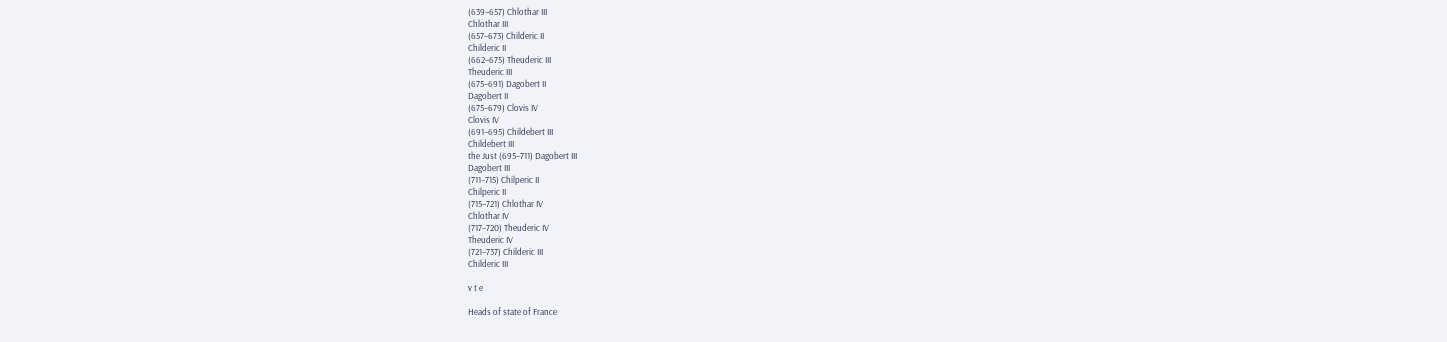(639–657) Chlothar III
Chlothar III
(657–673) Childeric II
Childeric II
(662–675) Theuderic III
Theuderic III
(675–691) Dagobert II
Dagobert II
(675–679) Clovis IV
Clovis IV
(691–695) Childebert III
Childebert III
the Just (695–711) Dagobert III
Dagobert III
(711–715) Chilperic II
Chilperic II
(715–721) Chlothar IV
Chlothar IV
(717–720) Theuderic IV
Theuderic IV
(721–737) Childeric III
Childeric III

v t e

Heads of state of France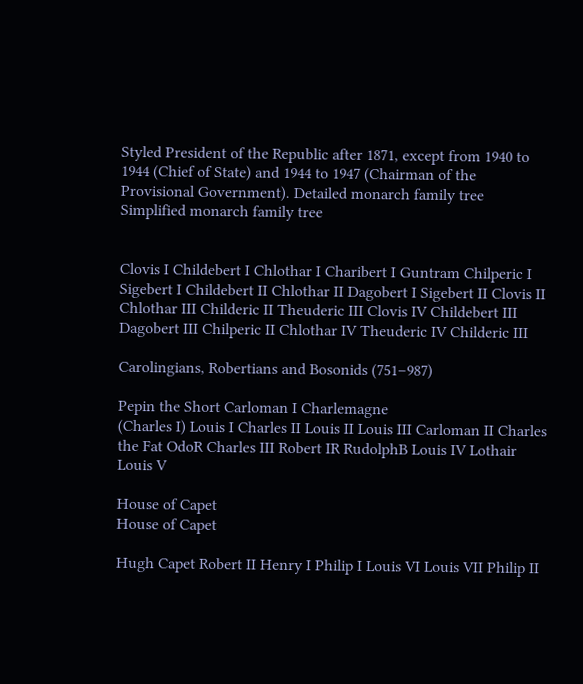Styled President of the Republic after 1871, except from 1940 to 1944 (Chief of State) and 1944 to 1947 (Chairman of the Provisional Government). Detailed monarch family tree Simplified monarch family tree


Clovis I Childebert I Chlothar I Charibert I Guntram Chilperic I Sigebert I Childebert II Chlothar II Dagobert I Sigebert II Clovis II Chlothar III Childeric II Theuderic III Clovis IV Childebert III Dagobert III Chilperic II Chlothar IV Theuderic IV Childeric III

Carolingians, Robertians and Bosonids (751–987)

Pepin the Short Carloman I Charlemagne
(Charles I) Louis I Charles II Louis II Louis III Carloman II Charles the Fat OdoR Charles III Robert IR RudolphB Louis IV Lothair Louis V

House of Capet
House of Capet

Hugh Capet Robert II Henry I Philip I Louis VI Louis VII Philip II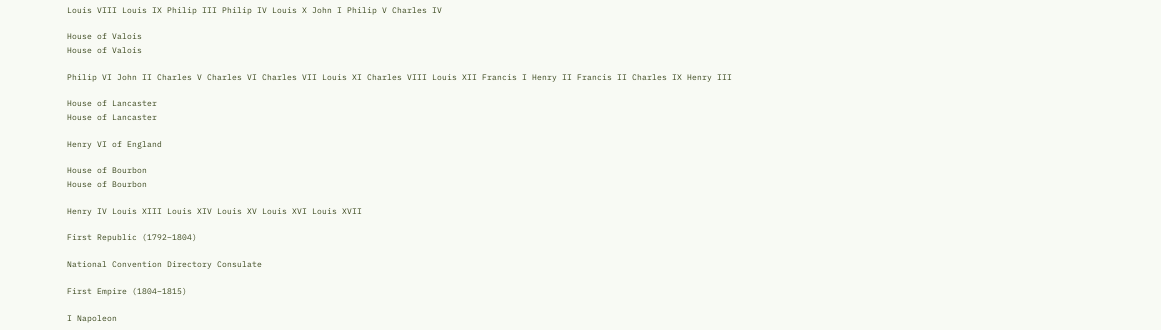Louis VIII Louis IX Philip III Philip IV Louis X John I Philip V Charles IV

House of Valois
House of Valois

Philip VI John II Charles V Charles VI Charles VII Louis XI Charles VIII Louis XII Francis I Henry II Francis II Charles IX Henry III

House of Lancaster
House of Lancaster

Henry VI of England

House of Bourbon
House of Bourbon

Henry IV Louis XIII Louis XIV Louis XV Louis XVI Louis XVII

First Republic (1792–1804)

National Convention Directory Consulate

First Empire (1804–1815)

I Napoleon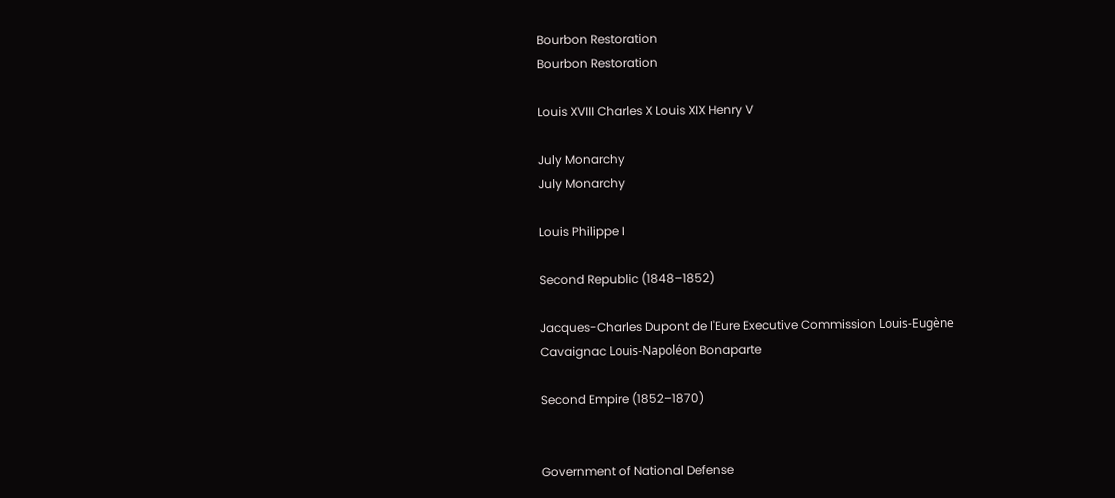Bourbon Restoration
Bourbon Restoration

Louis XVIII Charles X Louis XIX Henry V

July Monarchy
July Monarchy

Louis Philippe I

Second Republic (1848–1852)

Jacques-Charles Dupont de l'Eure Executive Commission Louis-Eugène Cavaignac Louis-Napoléon Bonaparte

Second Empire (1852–1870)


Government of National Defense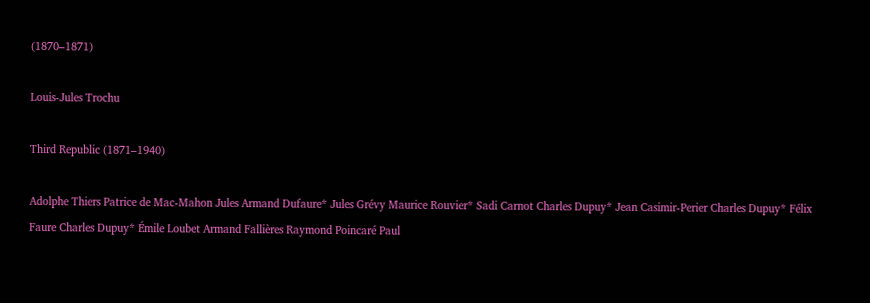(1870–1871)

Louis-Jules Trochu

Third Republic (1871–1940)

Adolphe Thiers Patrice de Mac-Mahon Jules Armand Dufaure* Jules Grévy Maurice Rouvier* Sadi Carnot Charles Dupuy* Jean Casimir-Perier Charles Dupuy* Félix Faure Charles Dupuy* Émile Loubet Armand Fallières Raymond Poincaré Paul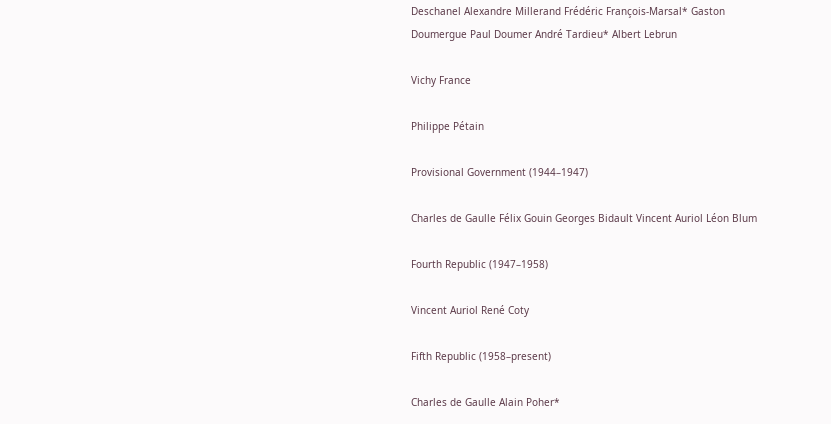Deschanel Alexandre Millerand Frédéric François-Marsal* Gaston Doumergue Paul Doumer André Tardieu* Albert Lebrun

Vichy France

Philippe Pétain

Provisional Government (1944–1947)

Charles de Gaulle Félix Gouin Georges Bidault Vincent Auriol Léon Blum

Fourth Republic (1947–1958)

Vincent Auriol René Coty

Fifth Republic (1958–present)

Charles de Gaulle Alain Poher*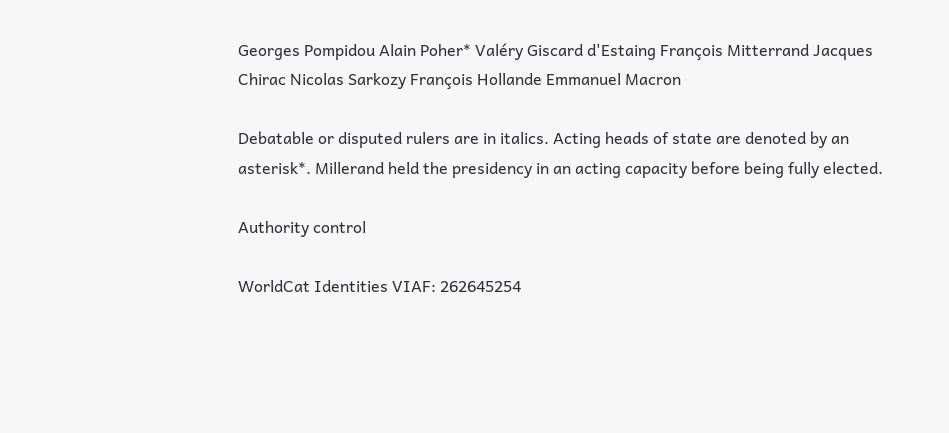Georges Pompidou Alain Poher* Valéry Giscard d'Estaing François Mitterrand Jacques Chirac Nicolas Sarkozy François Hollande Emmanuel Macron

Debatable or disputed rulers are in italics. Acting heads of state are denoted by an asterisk*. Millerand held the presidency in an acting capacity before being fully elected.

Authority control

WorldCat Identities VIAF: 262645254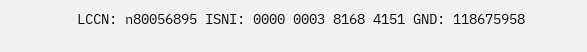LCCN: n80056895 ISNI: 0000 0003 8168 4151 GND: 118675958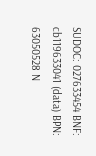SUDOC: 027633454 BNF: cb119633041 (data) BPN: 63050528 N